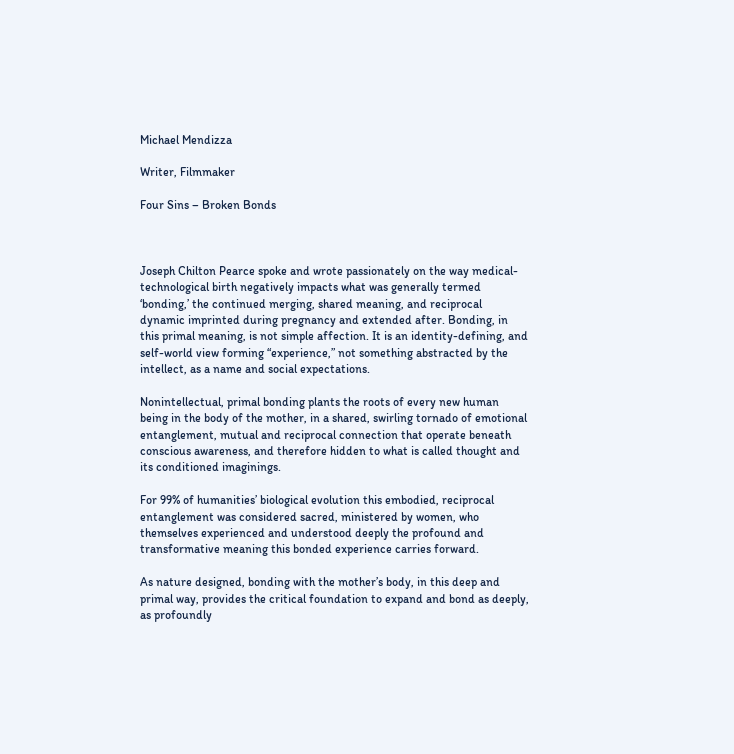Michael Mendizza

Writer, Filmmaker

Four Sins – Broken Bonds



Joseph Chilton Pearce spoke and wrote passionately on the way medical-technological birth negatively impacts what was generally termed ‘bonding,’ the continued merging, shared meaning, and reciprocal dynamic imprinted during pregnancy and extended after. Bonding, in this primal meaning, is not simple affection. It is an identity-defining, and self-world view forming “experience,” not something abstracted by the intellect, as a name and social expectations.

Nonintellectual, primal bonding plants the roots of every new human being in the body of the mother, in a shared, swirling tornado of emotional entanglement, mutual and reciprocal connection that operate beneath conscious awareness, and therefore hidden to what is called thought and its conditioned imaginings.

For 99% of humanities’ biological evolution this embodied, reciprocal entanglement was considered sacred, ministered by women, who themselves experienced and understood deeply the profound and transformative meaning this bonded experience carries forward.

As nature designed, bonding with the mother’s body, in this deep and primal way, provides the critical foundation to expand and bond as deeply, as profoundly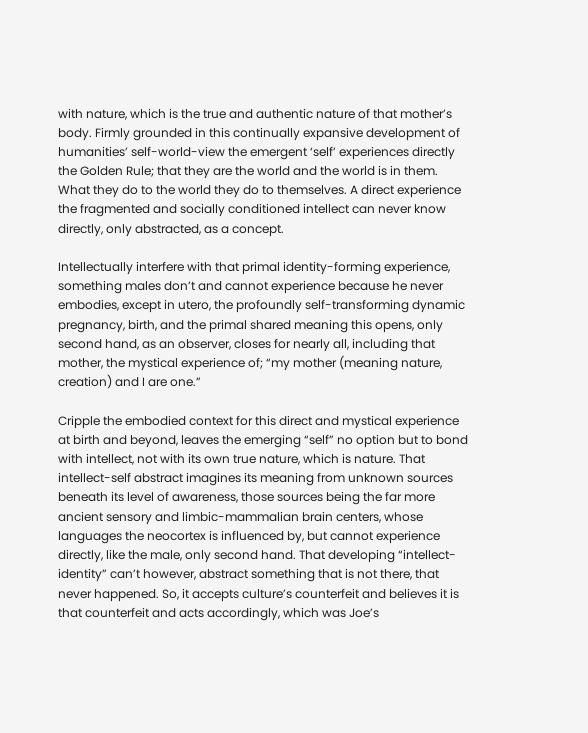with nature, which is the true and authentic nature of that mother’s body. Firmly grounded in this continually expansive development of humanities’ self-world-view the emergent ‘self’ experiences directly the Golden Rule; that they are the world and the world is in them. What they do to the world they do to themselves. A direct experience the fragmented and socially conditioned intellect can never know directly, only abstracted, as a concept.

Intellectually interfere with that primal identity-forming experience, something males don’t and cannot experience because he never embodies, except in utero, the profoundly self-transforming dynamic pregnancy, birth, and the primal shared meaning this opens, only second hand, as an observer, closes for nearly all, including that mother, the mystical experience of; “my mother (meaning nature, creation) and I are one.”

Cripple the embodied context for this direct and mystical experience at birth and beyond, leaves the emerging “self” no option but to bond with intellect, not with its own true nature, which is nature. That intellect-self abstract imagines its meaning from unknown sources beneath its level of awareness, those sources being the far more ancient sensory and limbic-mammalian brain centers, whose languages the neocortex is influenced by, but cannot experience directly, like the male, only second hand. That developing “intellect-identity” can’t however, abstract something that is not there, that never happened. So, it accepts culture’s counterfeit and believes it is that counterfeit and acts accordingly, which was Joe’s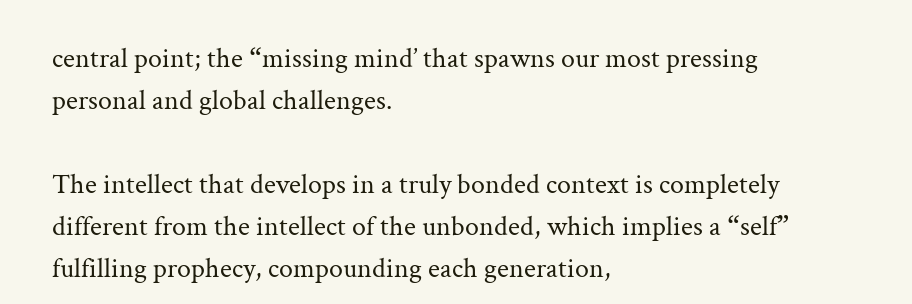central point; the “missing mind’ that spawns our most pressing personal and global challenges.

The intellect that develops in a truly bonded context is completely different from the intellect of the unbonded, which implies a “self” fulfilling prophecy, compounding each generation,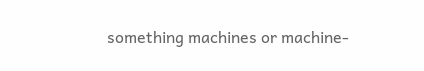something machines or machine-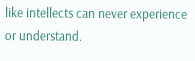like intellects can never experience or understand.